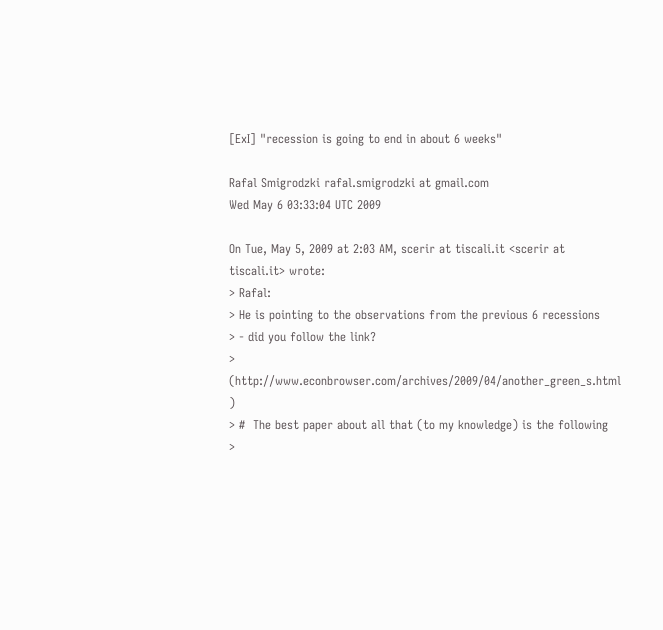[ExI] "recession is going to end in about 6 weeks"

Rafal Smigrodzki rafal.smigrodzki at gmail.com
Wed May 6 03:33:04 UTC 2009

On Tue, May 5, 2009 at 2:03 AM, scerir at tiscali.it <scerir at tiscali.it> wrote:
> Rafal:
> He is pointing to the observations from the previous 6 recessions
> - did you follow the link?
> (http://www.econbrowser.com/archives/2009/04/another_green_s.html )
> #  The best paper about all that (to my knowledge) is the following
>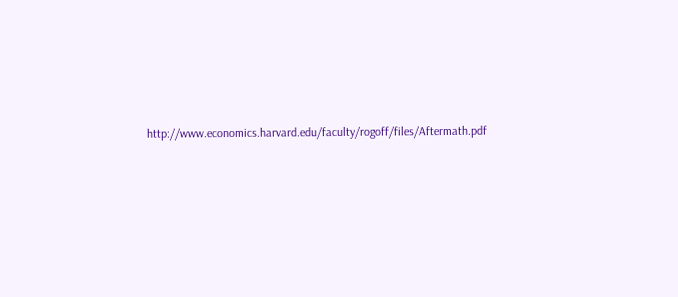http://www.economics.harvard.edu/faculty/rogoff/files/Aftermath.pdf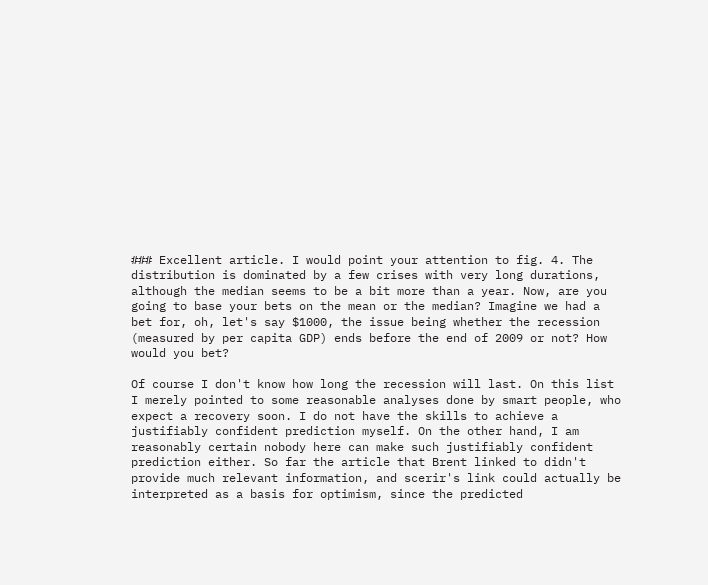### Excellent article. I would point your attention to fig. 4. The
distribution is dominated by a few crises with very long durations,
although the median seems to be a bit more than a year. Now, are you
going to base your bets on the mean or the median? Imagine we had a
bet for, oh, let's say $1000, the issue being whether the recession
(measured by per capita GDP) ends before the end of 2009 or not? How
would you bet?

Of course I don't know how long the recession will last. On this list
I merely pointed to some reasonable analyses done by smart people, who
expect a recovery soon. I do not have the skills to achieve a
justifiably confident prediction myself. On the other hand, I am
reasonably certain nobody here can make such justifiably confident
prediction either. So far the article that Brent linked to didn't
provide much relevant information, and scerir's link could actually be
interpreted as a basis for optimism, since the predicted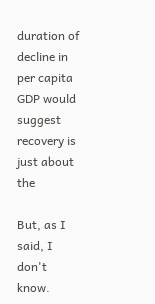duration of
decline in per capita GDP would suggest recovery is just about the

But, as I said, I don't know.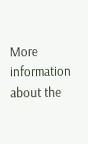More information about the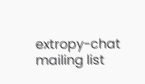extropy-chat mailing list